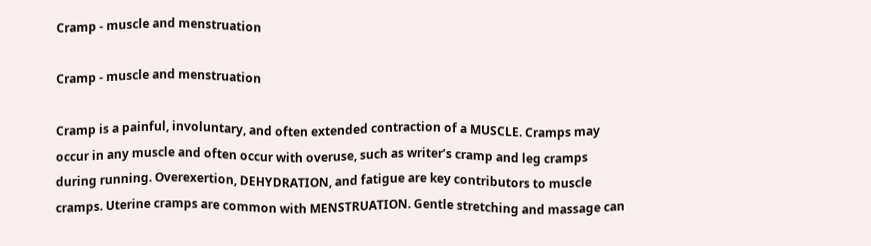Cramp - muscle and menstruation

Cramp - muscle and menstruation

Cramp is a painful, involuntary, and often extended contraction of a MUSCLE. Cramps may occur in any muscle and often occur with overuse, such as writer’s cramp and leg cramps during running. Overexertion, DEHYDRATION, and fatigue are key contributors to muscle cramps. Uterine cramps are common with MENSTRUATION. Gentle stretching and massage can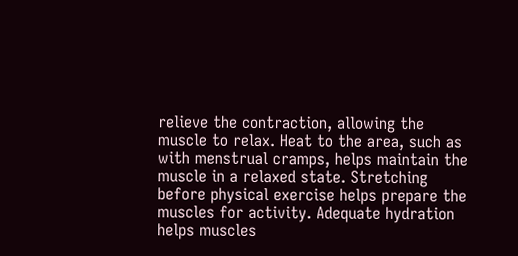relieve the contraction, allowing the muscle to relax. Heat to the area, such as with menstrual cramps, helps maintain the muscle in a relaxed state. Stretching before physical exercise helps prepare the muscles for activity. Adequate hydration helps muscles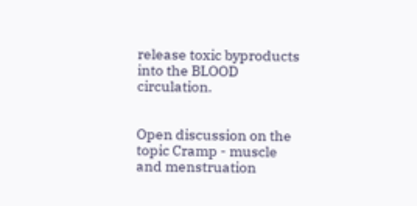release toxic byproducts into the BLOOD circulation.


Open discussion on the topic Cramp - muscle and menstruation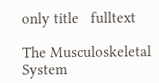only title   fulltext

The Musculoskeletal System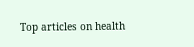Top articles on health